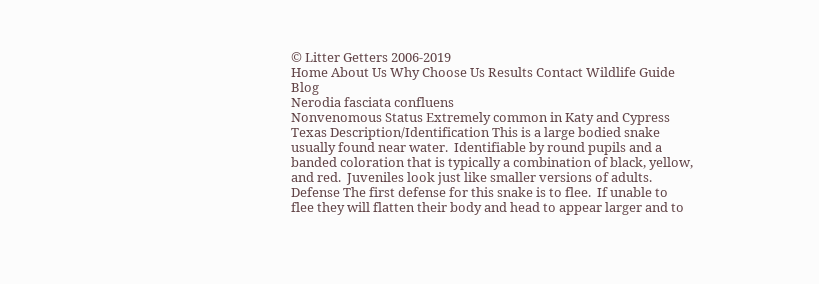© Litter Getters 2006-2019
Home About Us Why Choose Us Results Contact Wildlife Guide Blog
Nerodia fasciata confluens
Nonvenomous Status Extremely common in Katy and Cypress Texas Description/Identification This is a large bodied snake usually found near water.  Identifiable by round pupils and a banded coloration that is typically a combination of black, yellow, and red.  Juveniles look just like smaller versions of adults. Defense The first defense for this snake is to flee.  If unable to flee they will flatten their body and head to appear larger and to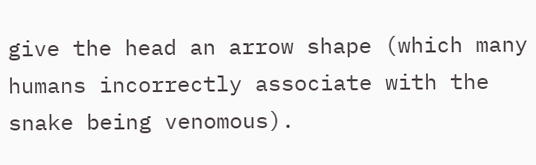give the head an arrow shape (which many humans incorrectly associate with the snake being venomous).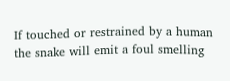If touched or restrained by a human the snake will emit a foul smelling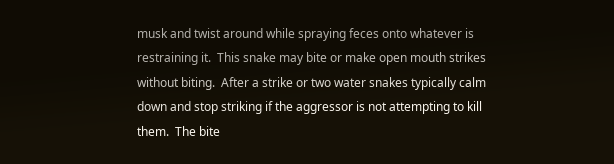musk and twist around while spraying feces onto whatever is restraining it.  This snake may bite or make open mouth strikes without biting.  After a strike or two water snakes typically calm down and stop striking if the aggressor is not attempting to kill them.  The bite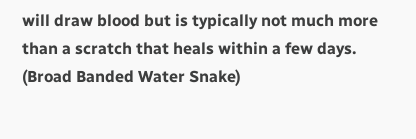will draw blood but is typically not much more than a scratch that heals within a few days.
(Broad Banded Water Snake)